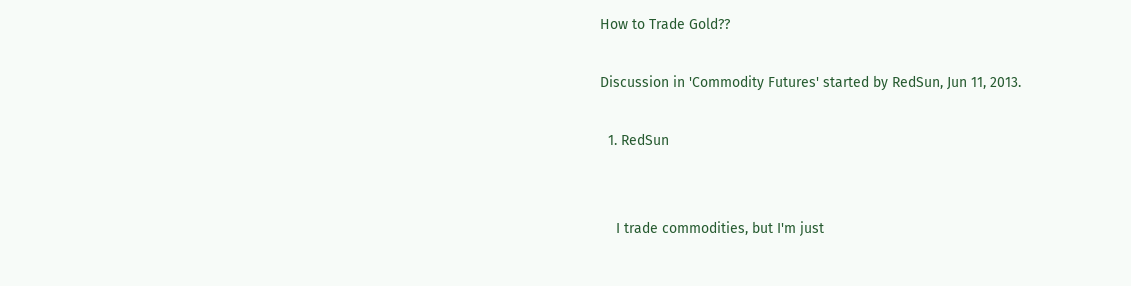How to Trade Gold??

Discussion in 'Commodity Futures' started by RedSun, Jun 11, 2013.

  1. RedSun


    I trade commodities, but I'm just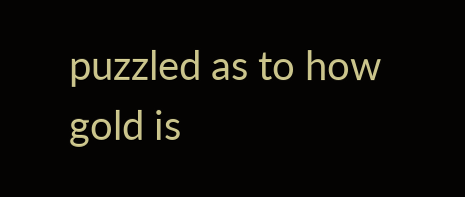puzzled as to how gold is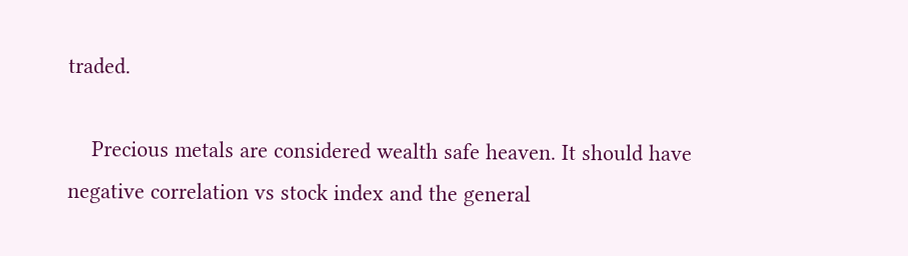traded.

    Precious metals are considered wealth safe heaven. It should have negative correlation vs stock index and the general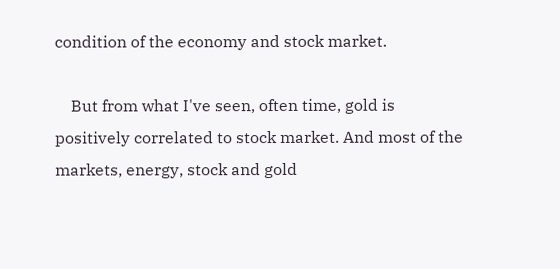condition of the economy and stock market.

    But from what I've seen, often time, gold is positively correlated to stock market. And most of the markets, energy, stock and gold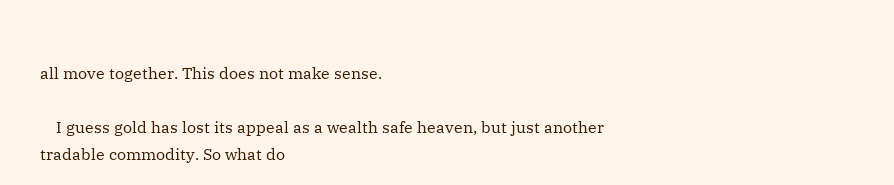all move together. This does not make sense.

    I guess gold has lost its appeal as a wealth safe heaven, but just another tradable commodity. So what do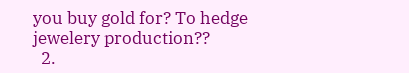you buy gold for? To hedge jewelery production??
  2.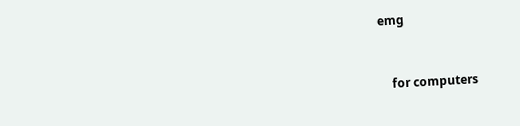emg


    for computers